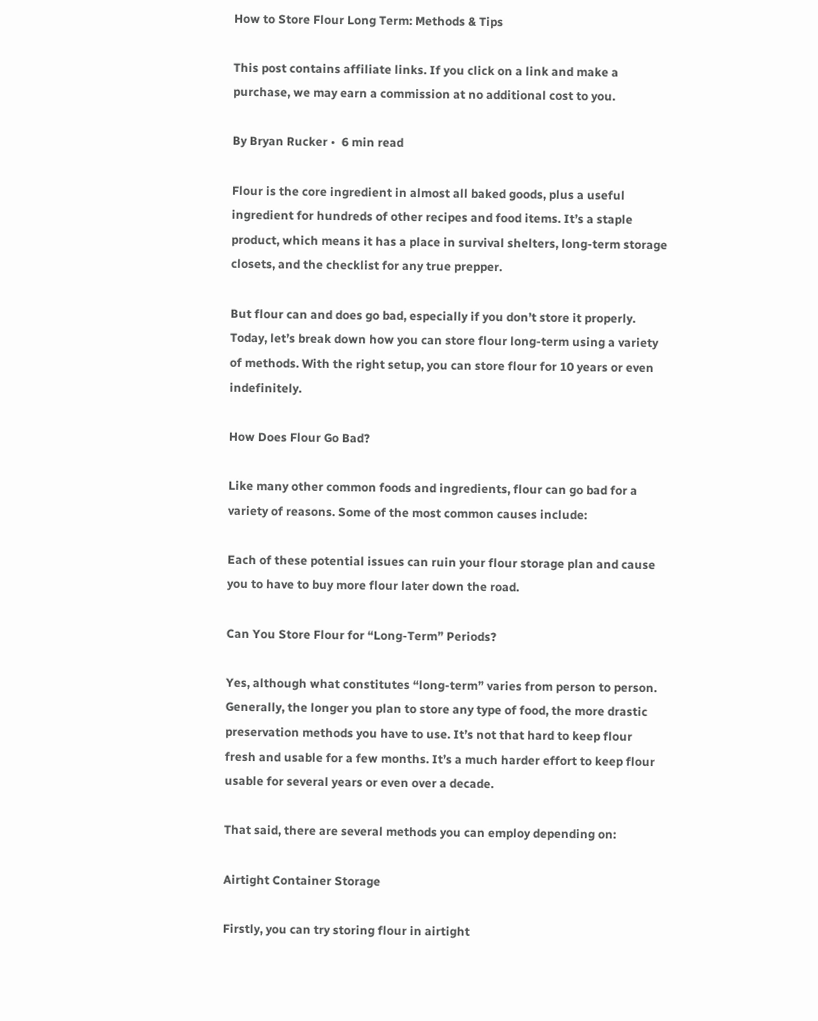How to Store Flour Long Term: Methods & Tips

This post contains affiliate links. If you click on a link and make a purchase, we may earn a commission at no additional cost to you.

By Bryan Rucker •  6 min read

Flour is the core ingredient in almost all baked goods, plus a useful ingredient for hundreds of other recipes and food items. It’s a staple product, which means it has a place in survival shelters, long-term storage closets, and the checklist for any true prepper.

But flour can and does go bad, especially if you don’t store it properly. Today, let’s break down how you can store flour long-term using a variety of methods. With the right setup, you can store flour for 10 years or even indefinitely.

How Does Flour Go Bad?

Like many other common foods and ingredients, flour can go bad for a variety of reasons. Some of the most common causes include:

Each of these potential issues can ruin your flour storage plan and cause you to have to buy more flour later down the road.

Can You Store Flour for “Long-Term” Periods?

Yes, although what constitutes “long-term” varies from person to person. Generally, the longer you plan to store any type of food, the more drastic preservation methods you have to use. It’s not that hard to keep flour fresh and usable for a few months. It’s a much harder effort to keep flour usable for several years or even over a decade.

That said, there are several methods you can employ depending on:

Airtight Container Storage

Firstly, you can try storing flour in airtight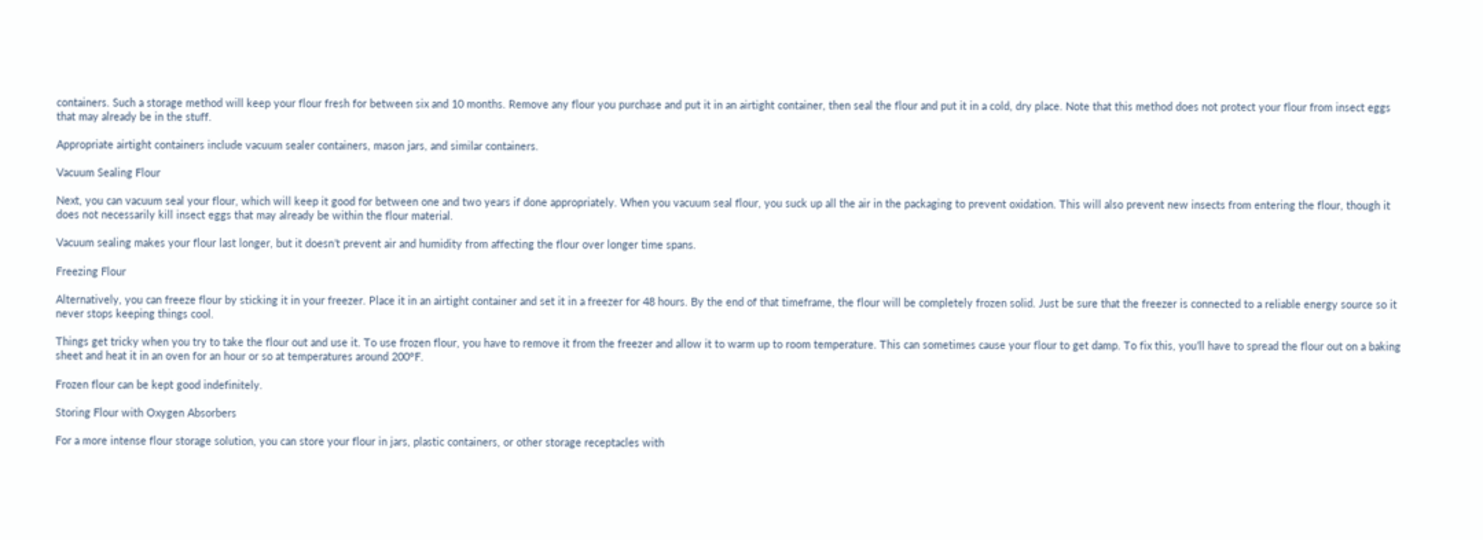containers. Such a storage method will keep your flour fresh for between six and 10 months. Remove any flour you purchase and put it in an airtight container, then seal the flour and put it in a cold, dry place. Note that this method does not protect your flour from insect eggs that may already be in the stuff.

Appropriate airtight containers include vacuum sealer containers, mason jars, and similar containers.

Vacuum Sealing Flour

Next, you can vacuum seal your flour, which will keep it good for between one and two years if done appropriately. When you vacuum seal flour, you suck up all the air in the packaging to prevent oxidation. This will also prevent new insects from entering the flour, though it does not necessarily kill insect eggs that may already be within the flour material.

Vacuum sealing makes your flour last longer, but it doesn’t prevent air and humidity from affecting the flour over longer time spans.

Freezing Flour

Alternatively, you can freeze flour by sticking it in your freezer. Place it in an airtight container and set it in a freezer for 48 hours. By the end of that timeframe, the flour will be completely frozen solid. Just be sure that the freezer is connected to a reliable energy source so it never stops keeping things cool.

Things get tricky when you try to take the flour out and use it. To use frozen flour, you have to remove it from the freezer and allow it to warm up to room temperature. This can sometimes cause your flour to get damp. To fix this, you’ll have to spread the flour out on a baking sheet and heat it in an oven for an hour or so at temperatures around 200°F.

Frozen flour can be kept good indefinitely.

Storing Flour with Oxygen Absorbers

For a more intense flour storage solution, you can store your flour in jars, plastic containers, or other storage receptacles with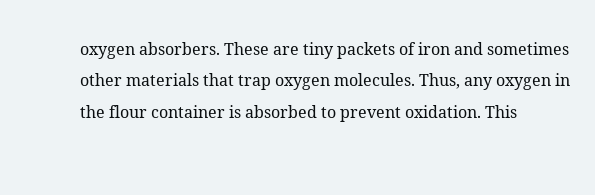oxygen absorbers. These are tiny packets of iron and sometimes other materials that trap oxygen molecules. Thus, any oxygen in the flour container is absorbed to prevent oxidation. This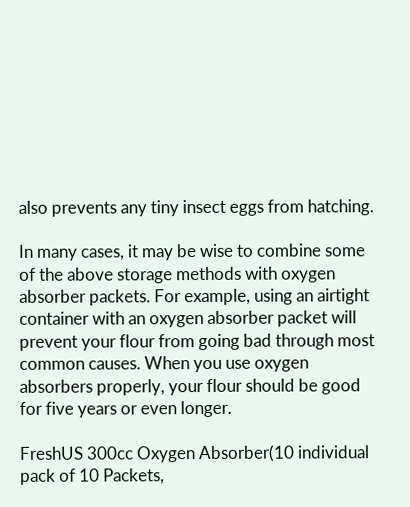also prevents any tiny insect eggs from hatching.

In many cases, it may be wise to combine some of the above storage methods with oxygen absorber packets. For example, using an airtight container with an oxygen absorber packet will prevent your flour from going bad through most common causes. When you use oxygen absorbers properly, your flour should be good for five years or even longer.

FreshUS 300cc Oxygen Absorber(10 individual pack of 10 Packets,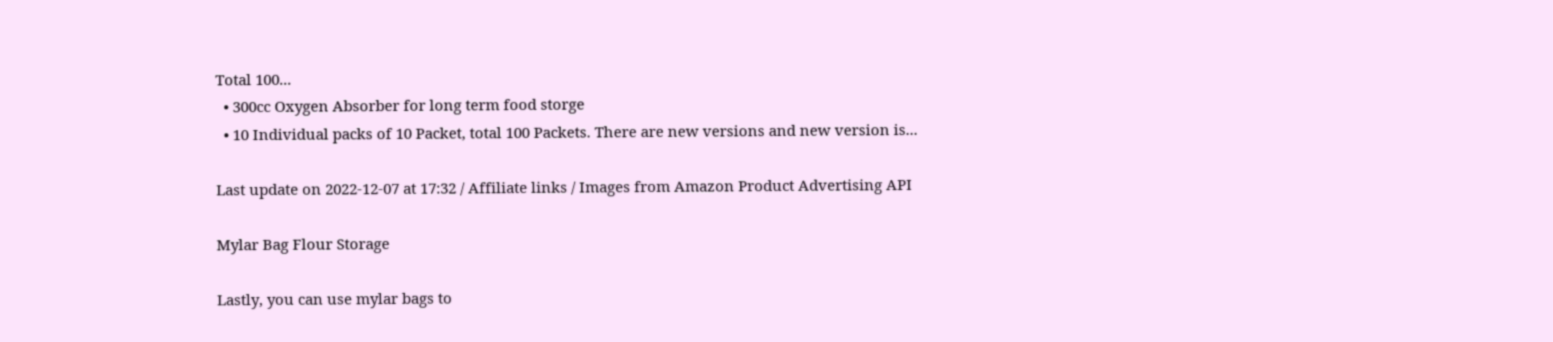Total 100...
  • 300cc Oxygen Absorber for long term food storge
  • 10 Individual packs of 10 Packet, total 100 Packets. There are new versions and new version is...

Last update on 2022-12-07 at 17:32 / Affiliate links / Images from Amazon Product Advertising API

Mylar Bag Flour Storage

Lastly, you can use mylar bags to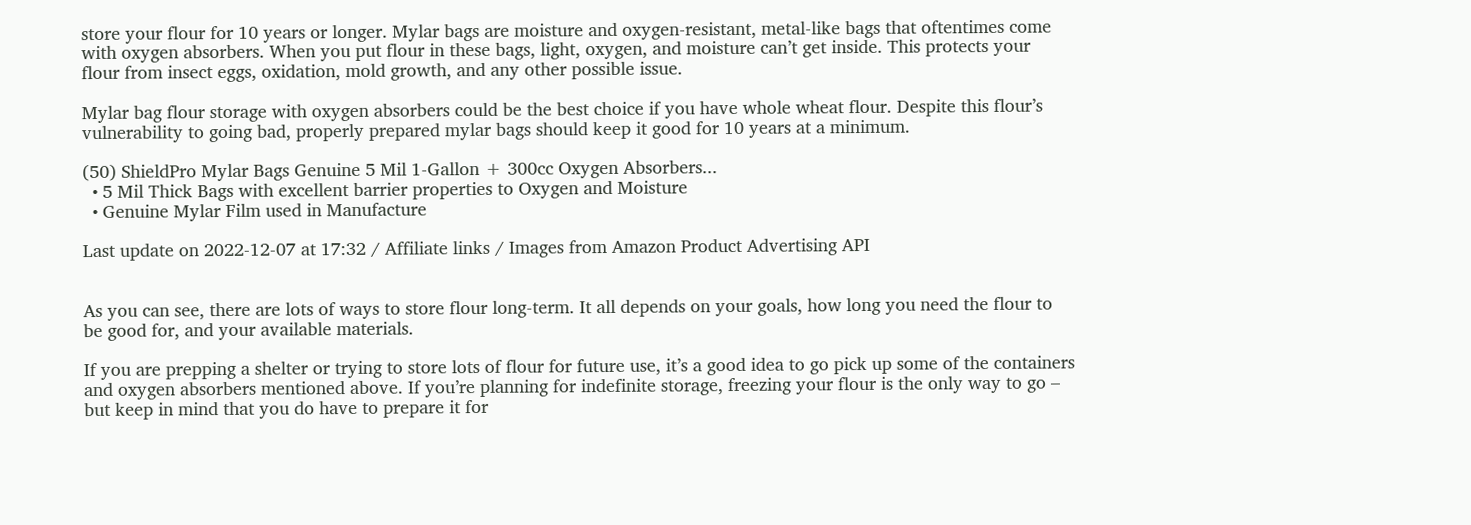store your flour for 10 years or longer. Mylar bags are moisture and oxygen-resistant, metal-like bags that oftentimes come with oxygen absorbers. When you put flour in these bags, light, oxygen, and moisture can’t get inside. This protects your flour from insect eggs, oxidation, mold growth, and any other possible issue.

Mylar bag flour storage with oxygen absorbers could be the best choice if you have whole wheat flour. Despite this flour’s vulnerability to going bad, properly prepared mylar bags should keep it good for 10 years at a minimum.

(50) ShieldPro Mylar Bags Genuine 5 Mil 1-Gallon + 300cc Oxygen Absorbers...
  • 5 Mil Thick Bags with excellent barrier properties to Oxygen and Moisture
  • Genuine Mylar Film used in Manufacture

Last update on 2022-12-07 at 17:32 / Affiliate links / Images from Amazon Product Advertising API


As you can see, there are lots of ways to store flour long-term. It all depends on your goals, how long you need the flour to be good for, and your available materials.

If you are prepping a shelter or trying to store lots of flour for future use, it’s a good idea to go pick up some of the containers and oxygen absorbers mentioned above. If you’re planning for indefinite storage, freezing your flour is the only way to go – but keep in mind that you do have to prepare it for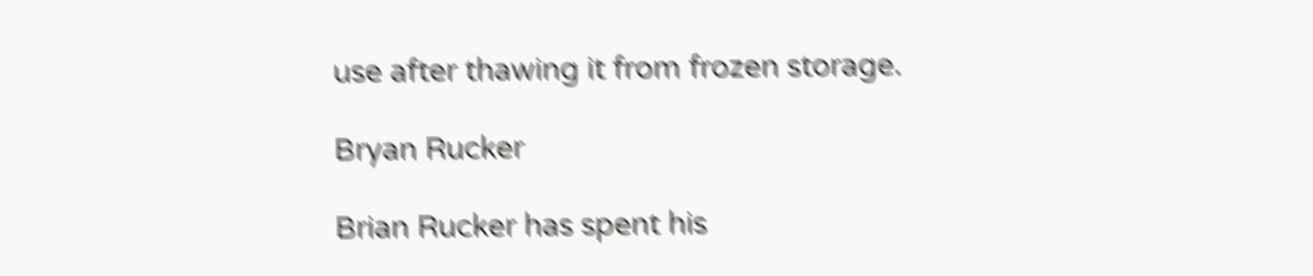use after thawing it from frozen storage.

Bryan Rucker

Brian Rucker has spent his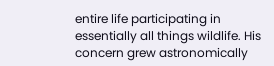entire life participating in essentially all things wildlife. His concern grew astronomically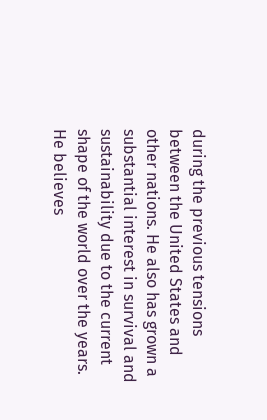during the previous tensions between the United States and other nations. He also has grown a substantial interest in survival and sustainability due to the current shape of the world over the years. He believes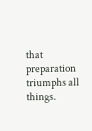that preparation triumphs all things.